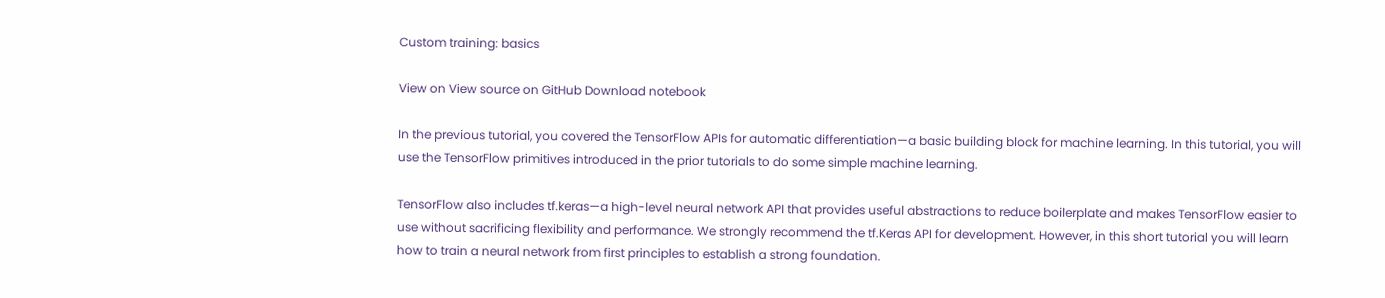Custom training: basics

View on View source on GitHub Download notebook

In the previous tutorial, you covered the TensorFlow APIs for automatic differentiation—a basic building block for machine learning. In this tutorial, you will use the TensorFlow primitives introduced in the prior tutorials to do some simple machine learning.

TensorFlow also includes tf.keras—a high-level neural network API that provides useful abstractions to reduce boilerplate and makes TensorFlow easier to use without sacrificing flexibility and performance. We strongly recommend the tf.Keras API for development. However, in this short tutorial you will learn how to train a neural network from first principles to establish a strong foundation.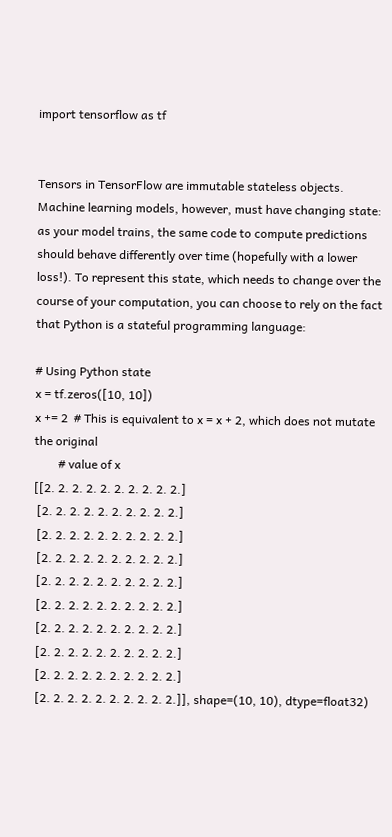import tensorflow as tf


Tensors in TensorFlow are immutable stateless objects. Machine learning models, however, must have changing state: as your model trains, the same code to compute predictions should behave differently over time (hopefully with a lower loss!). To represent this state, which needs to change over the course of your computation, you can choose to rely on the fact that Python is a stateful programming language:

# Using Python state
x = tf.zeros([10, 10])
x += 2  # This is equivalent to x = x + 2, which does not mutate the original
        # value of x
[[2. 2. 2. 2. 2. 2. 2. 2. 2. 2.]
 [2. 2. 2. 2. 2. 2. 2. 2. 2. 2.]
 [2. 2. 2. 2. 2. 2. 2. 2. 2. 2.]
 [2. 2. 2. 2. 2. 2. 2. 2. 2. 2.]
 [2. 2. 2. 2. 2. 2. 2. 2. 2. 2.]
 [2. 2. 2. 2. 2. 2. 2. 2. 2. 2.]
 [2. 2. 2. 2. 2. 2. 2. 2. 2. 2.]
 [2. 2. 2. 2. 2. 2. 2. 2. 2. 2.]
 [2. 2. 2. 2. 2. 2. 2. 2. 2. 2.]
 [2. 2. 2. 2. 2. 2. 2. 2. 2. 2.]], shape=(10, 10), dtype=float32)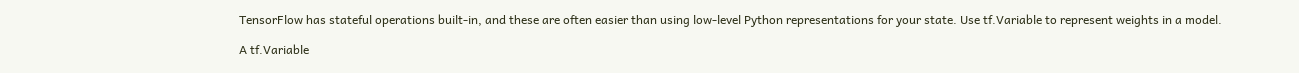TensorFlow has stateful operations built-in, and these are often easier than using low-level Python representations for your state. Use tf.Variable to represent weights in a model.

A tf.Variable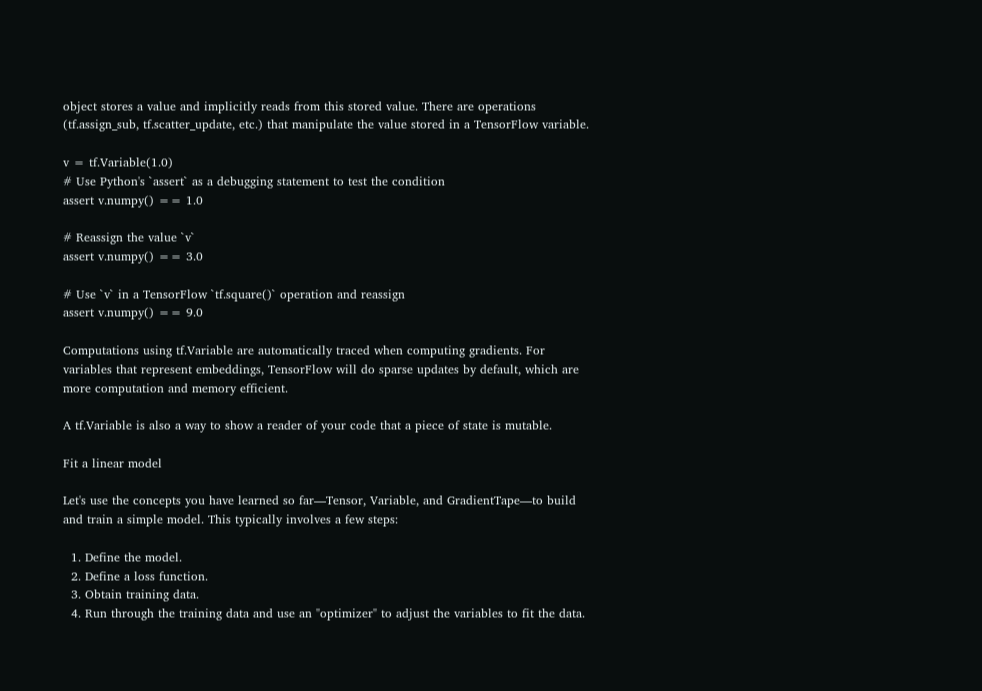object stores a value and implicitly reads from this stored value. There are operations (tf.assign_sub, tf.scatter_update, etc.) that manipulate the value stored in a TensorFlow variable.

v = tf.Variable(1.0)
# Use Python's `assert` as a debugging statement to test the condition
assert v.numpy() == 1.0

# Reassign the value `v`
assert v.numpy() == 3.0

# Use `v` in a TensorFlow `tf.square()` operation and reassign
assert v.numpy() == 9.0

Computations using tf.Variable are automatically traced when computing gradients. For variables that represent embeddings, TensorFlow will do sparse updates by default, which are more computation and memory efficient.

A tf.Variable is also a way to show a reader of your code that a piece of state is mutable.

Fit a linear model

Let's use the concepts you have learned so far—Tensor, Variable, and GradientTape—to build and train a simple model. This typically involves a few steps:

  1. Define the model.
  2. Define a loss function.
  3. Obtain training data.
  4. Run through the training data and use an "optimizer" to adjust the variables to fit the data.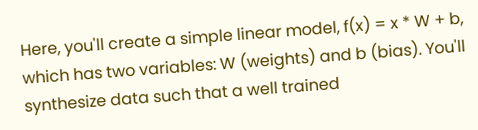Here, you'll create a simple linear model, f(x) = x * W + b, which has two variables: W (weights) and b (bias). You'll synthesize data such that a well trained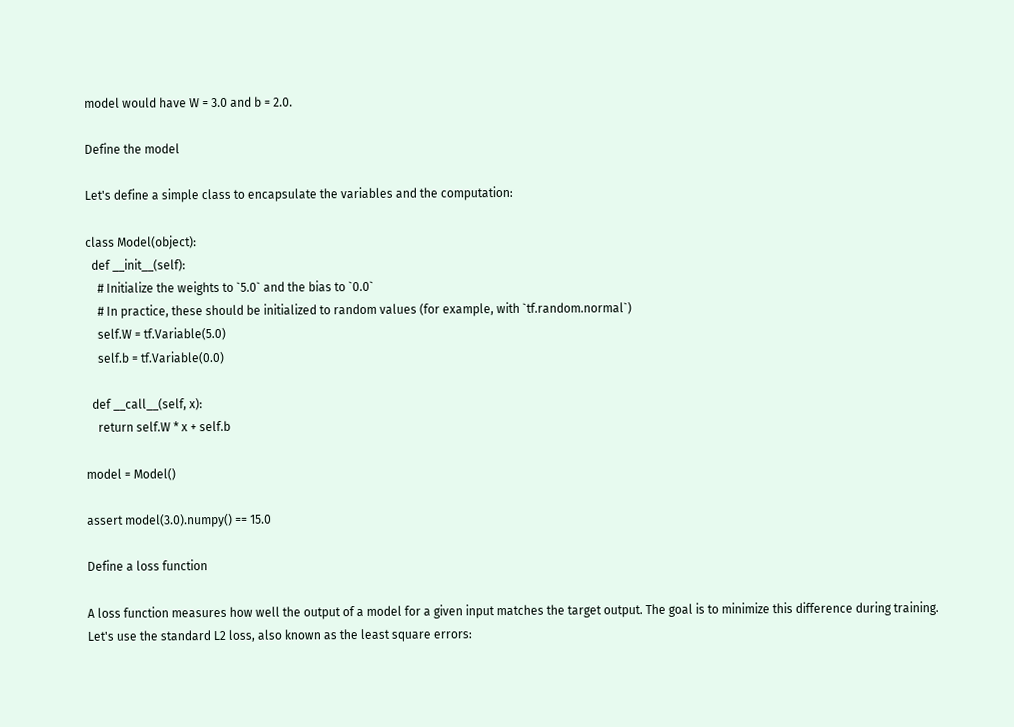model would have W = 3.0 and b = 2.0.

Define the model

Let's define a simple class to encapsulate the variables and the computation:

class Model(object):
  def __init__(self):
    # Initialize the weights to `5.0` and the bias to `0.0`
    # In practice, these should be initialized to random values (for example, with `tf.random.normal`)
    self.W = tf.Variable(5.0)
    self.b = tf.Variable(0.0)

  def __call__(self, x):
    return self.W * x + self.b

model = Model()

assert model(3.0).numpy() == 15.0

Define a loss function

A loss function measures how well the output of a model for a given input matches the target output. The goal is to minimize this difference during training. Let's use the standard L2 loss, also known as the least square errors: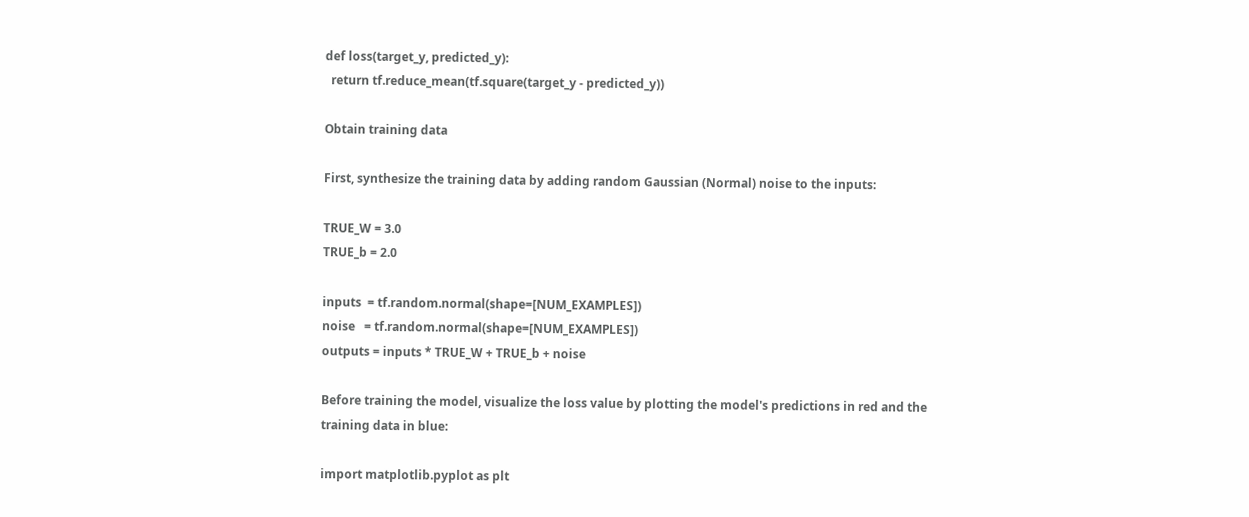def loss(target_y, predicted_y):
  return tf.reduce_mean(tf.square(target_y - predicted_y))

Obtain training data

First, synthesize the training data by adding random Gaussian (Normal) noise to the inputs:

TRUE_W = 3.0
TRUE_b = 2.0

inputs  = tf.random.normal(shape=[NUM_EXAMPLES])
noise   = tf.random.normal(shape=[NUM_EXAMPLES])
outputs = inputs * TRUE_W + TRUE_b + noise

Before training the model, visualize the loss value by plotting the model's predictions in red and the training data in blue:

import matplotlib.pyplot as plt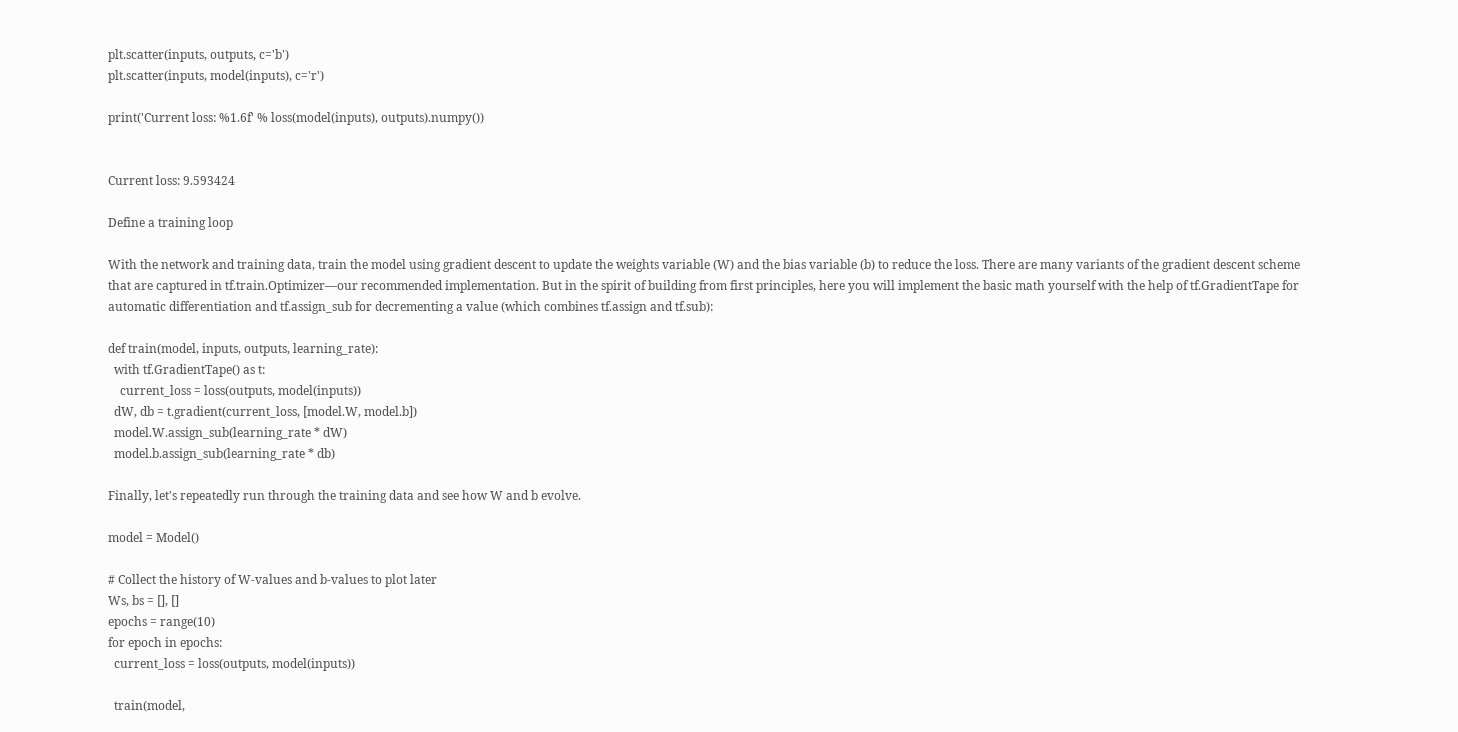plt.scatter(inputs, outputs, c='b')
plt.scatter(inputs, model(inputs), c='r')

print('Current loss: %1.6f' % loss(model(inputs), outputs).numpy())


Current loss: 9.593424

Define a training loop

With the network and training data, train the model using gradient descent to update the weights variable (W) and the bias variable (b) to reduce the loss. There are many variants of the gradient descent scheme that are captured in tf.train.Optimizer—our recommended implementation. But in the spirit of building from first principles, here you will implement the basic math yourself with the help of tf.GradientTape for automatic differentiation and tf.assign_sub for decrementing a value (which combines tf.assign and tf.sub):

def train(model, inputs, outputs, learning_rate):
  with tf.GradientTape() as t:
    current_loss = loss(outputs, model(inputs))
  dW, db = t.gradient(current_loss, [model.W, model.b])
  model.W.assign_sub(learning_rate * dW)
  model.b.assign_sub(learning_rate * db)

Finally, let's repeatedly run through the training data and see how W and b evolve.

model = Model()

# Collect the history of W-values and b-values to plot later
Ws, bs = [], []
epochs = range(10)
for epoch in epochs:
  current_loss = loss(outputs, model(inputs))

  train(model,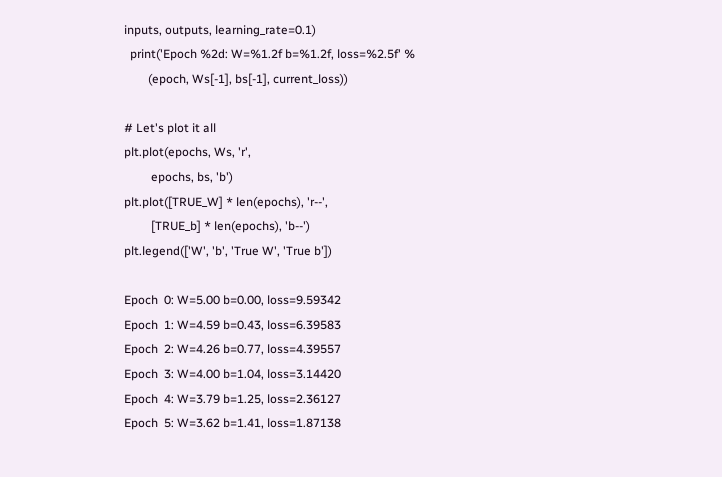inputs, outputs, learning_rate=0.1)
  print('Epoch %2d: W=%1.2f b=%1.2f, loss=%2.5f' %
        (epoch, Ws[-1], bs[-1], current_loss))

# Let's plot it all
plt.plot(epochs, Ws, 'r',
         epochs, bs, 'b')
plt.plot([TRUE_W] * len(epochs), 'r--',
         [TRUE_b] * len(epochs), 'b--')
plt.legend(['W', 'b', 'True W', 'True b'])

Epoch  0: W=5.00 b=0.00, loss=9.59342
Epoch  1: W=4.59 b=0.43, loss=6.39583
Epoch  2: W=4.26 b=0.77, loss=4.39557
Epoch  3: W=4.00 b=1.04, loss=3.14420
Epoch  4: W=3.79 b=1.25, loss=2.36127
Epoch  5: W=3.62 b=1.41, loss=1.87138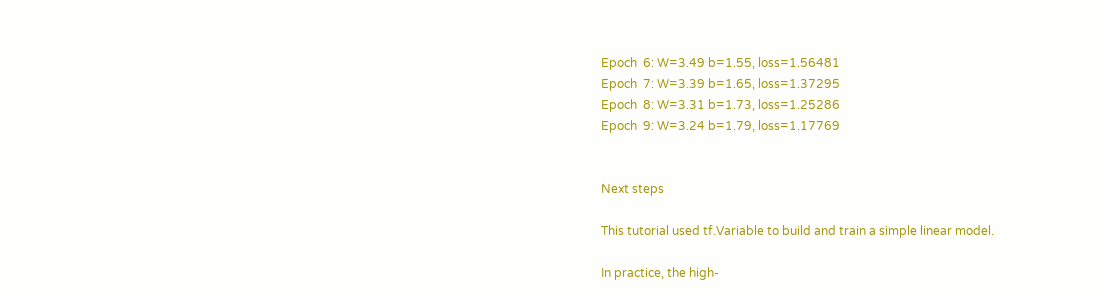Epoch  6: W=3.49 b=1.55, loss=1.56481
Epoch  7: W=3.39 b=1.65, loss=1.37295
Epoch  8: W=3.31 b=1.73, loss=1.25286
Epoch  9: W=3.24 b=1.79, loss=1.17769


Next steps

This tutorial used tf.Variable to build and train a simple linear model.

In practice, the high-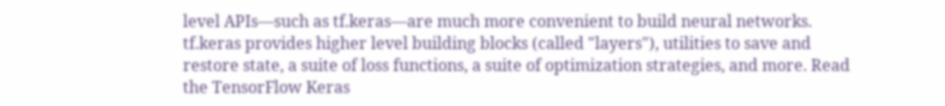level APIs—such as tf.keras—are much more convenient to build neural networks. tf.keras provides higher level building blocks (called "layers"), utilities to save and restore state, a suite of loss functions, a suite of optimization strategies, and more. Read the TensorFlow Keras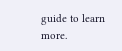guide to learn more.